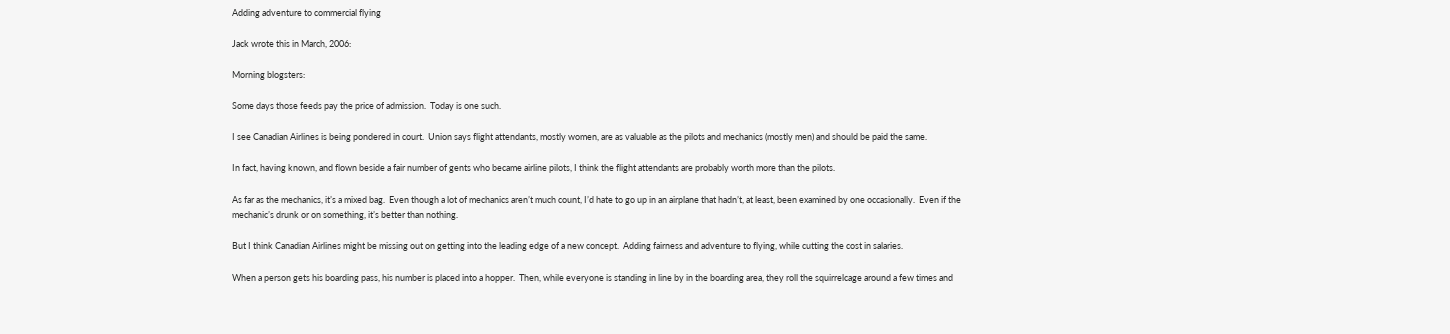Adding adventure to commercial flying

Jack wrote this in March, 2006:

Morning blogsters:

Some days those feeds pay the price of admission.  Today is one such.

I see Canadian Airlines is being pondered in court.  Union says flight attendants, mostly women, are as valuable as the pilots and mechanics (mostly men) and should be paid the same.

In fact, having known, and flown beside a fair number of gents who became airline pilots, I think the flight attendants are probably worth more than the pilots.

As far as the mechanics, it’s a mixed bag.  Even though a lot of mechanics aren’t much count, I’d hate to go up in an airplane that hadn’t, at least, been examined by one occasionally.  Even if the mechanic’s drunk or on something, it’s better than nothing.

But I think Canadian Airlines might be missing out on getting into the leading edge of a new concept.  Adding fairness and adventure to flying, while cutting the cost in salaries.

When a person gets his boarding pass, his number is placed into a hopper.  Then, while everyone is standing in line by in the boarding area, they roll the squirrelcage around a few times and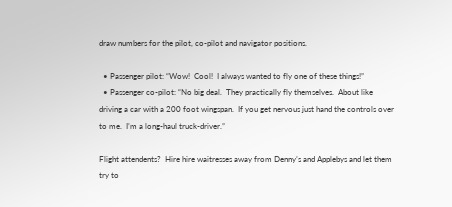draw numbers for the pilot, co-pilot and navigator positions.

  • Passenger pilot: “Wow!  Cool!  I always wanted to fly one of these things!”
  • Passenger co-pilot: “No big deal.  They practically fly themselves.  About like driving a car with a 200 foot wingspan.  If you get nervous just hand the controls over to me.  I’m a long-haul truck-driver.”

Flight attendents?  Hire hire waitresses away from Denny’s and Applebys and let them try to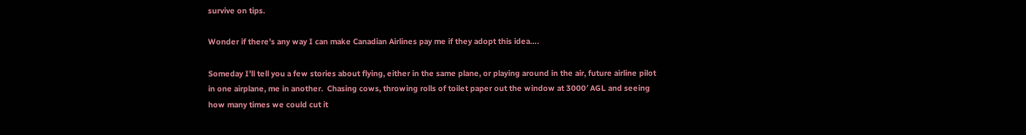survive on tips.

Wonder if there’s any way I can make Canadian Airlines pay me if they adopt this idea….

Someday I’ll tell you a few stories about flying, either in the same plane, or playing around in the air, future airline pilot in one airplane, me in another.  Chasing cows, throwing rolls of toilet paper out the window at 3000′ AGL and seeing how many times we could cut it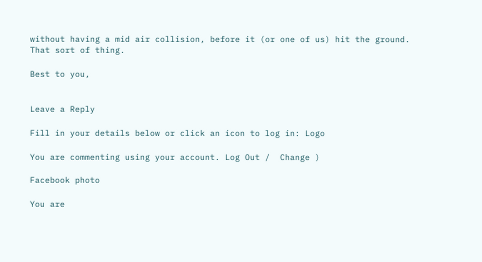without having a mid air collision, before it (or one of us) hit the ground.  That sort of thing.

Best to you,


Leave a Reply

Fill in your details below or click an icon to log in: Logo

You are commenting using your account. Log Out /  Change )

Facebook photo

You are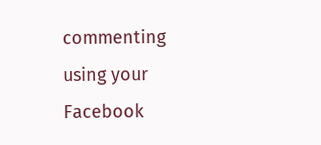commenting using your Facebook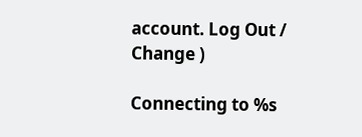account. Log Out /  Change )

Connecting to %s